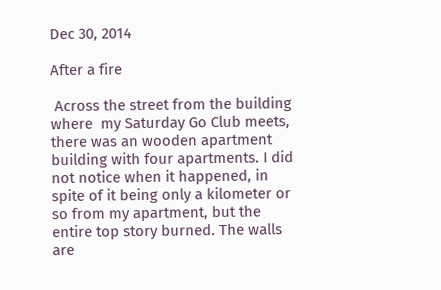Dec 30, 2014

After a fire

 Across the street from the building where  my Saturday Go Club meets, there was an wooden apartment building with four apartments. I did not notice when it happened, in spite of it being only a kilometer or so from my apartment, but the entire top story burned. The walls are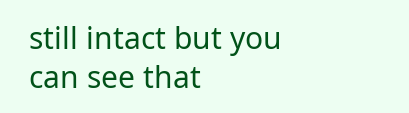still intact but you can see that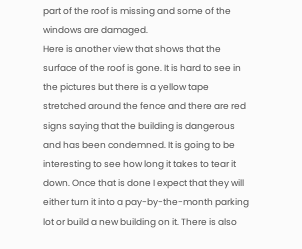part of the roof is missing and some of the windows are damaged.
Here is another view that shows that the surface of the roof is gone. It is hard to see in the pictures but there is a yellow tape stretched around the fence and there are red signs saying that the building is dangerous and has been condemned. It is going to be interesting to see how long it takes to tear it down. Once that is done I expect that they will either turn it into a pay-by-the-month parking lot or build a new building on it. There is also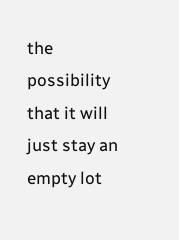the possibility that it will just stay an empty lot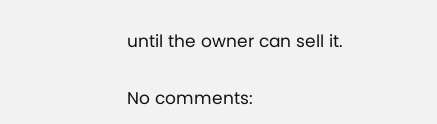until the owner can sell it.

No comments: